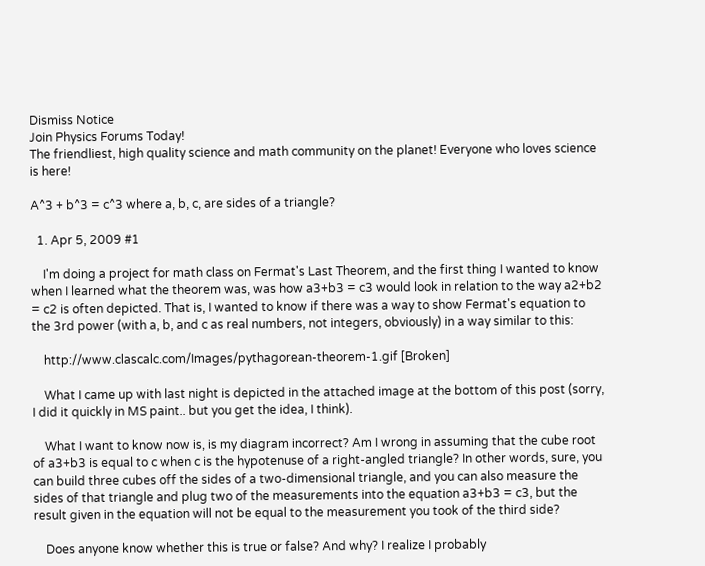Dismiss Notice
Join Physics Forums Today!
The friendliest, high quality science and math community on the planet! Everyone who loves science is here!

A^3 + b^3 = c^3 where a, b, c, are sides of a triangle?

  1. Apr 5, 2009 #1

    I'm doing a project for math class on Fermat's Last Theorem, and the first thing I wanted to know when I learned what the theorem was, was how a3+b3 = c3 would look in relation to the way a2+b2 = c2 is often depicted. That is, I wanted to know if there was a way to show Fermat's equation to the 3rd power (with a, b, and c as real numbers, not integers, obviously) in a way similar to this:

    http://www.clascalc.com/Images/pythagorean-theorem-1.gif [Broken]

    What I came up with last night is depicted in the attached image at the bottom of this post (sorry, I did it quickly in MS paint.. but you get the idea, I think).

    What I want to know now is, is my diagram incorrect? Am I wrong in assuming that the cube root of a3+b3 is equal to c when c is the hypotenuse of a right-angled triangle? In other words, sure, you can build three cubes off the sides of a two-dimensional triangle, and you can also measure the sides of that triangle and plug two of the measurements into the equation a3+b3 = c3, but the result given in the equation will not be equal to the measurement you took of the third side?

    Does anyone know whether this is true or false? And why? I realize I probably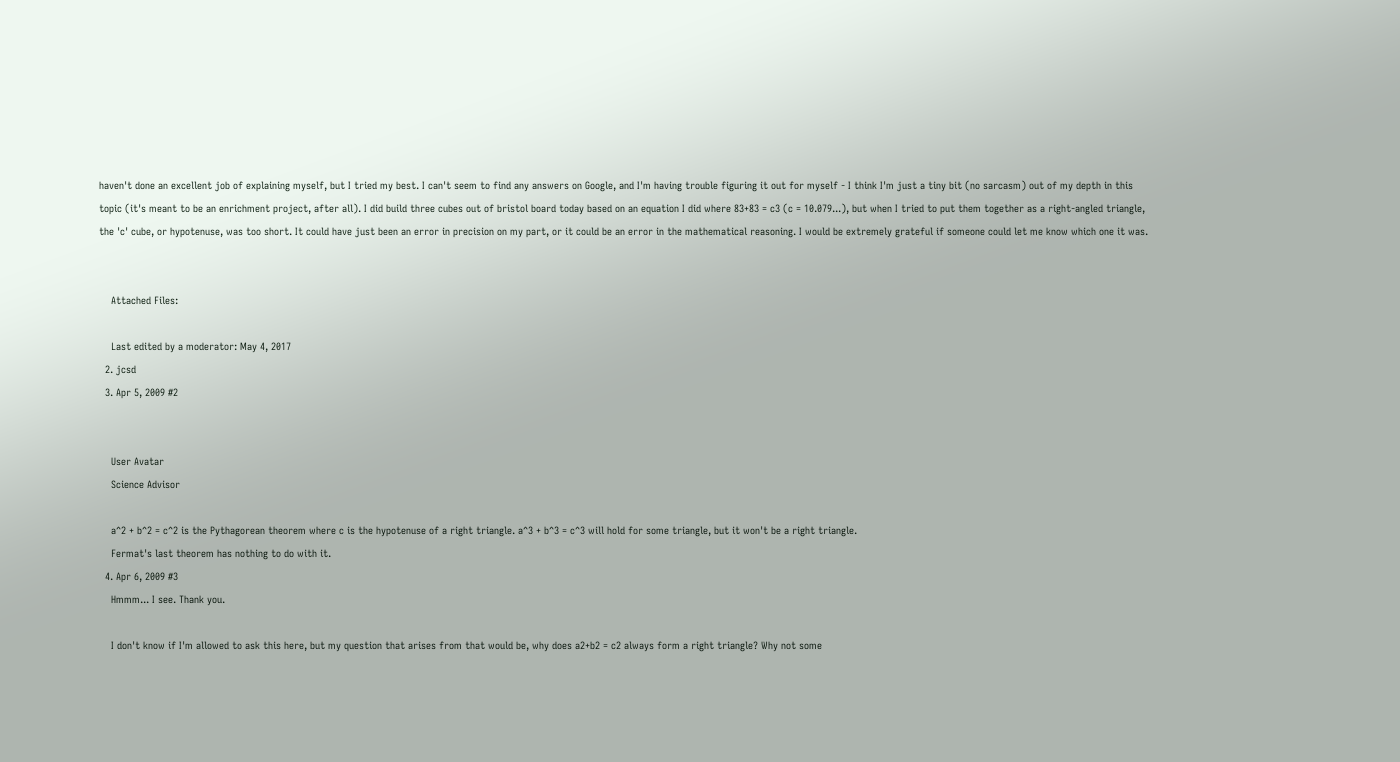haven't done an excellent job of explaining myself, but I tried my best. I can't seem to find any answers on Google, and I'm having trouble figuring it out for myself - I think I'm just a tiny bit (no sarcasm) out of my depth in this topic (it's meant to be an enrichment project, after all). I did build three cubes out of bristol board today based on an equation I did where 83+83 = c3 (c = 10.079...), but when I tried to put them together as a right-angled triangle, the 'c' cube, or hypotenuse, was too short. It could have just been an error in precision on my part, or it could be an error in the mathematical reasoning. I would be extremely grateful if someone could let me know which one it was.


    Attached Files:

    Last edited by a moderator: May 4, 2017
  2. jcsd
  3. Apr 5, 2009 #2


    User Avatar
    Science Advisor

    a^2 + b^2 = c^2 is the Pythagorean theorem where c is the hypotenuse of a right triangle. a^3 + b^3 = c^3 will hold for some triangle, but it won't be a right triangle.
    Fermat's last theorem has nothing to do with it.
  4. Apr 6, 2009 #3
    Hmmm... I see. Thank you.

    I don't know if I'm allowed to ask this here, but my question that arises from that would be, why does a2+b2 = c2 always form a right triangle? Why not some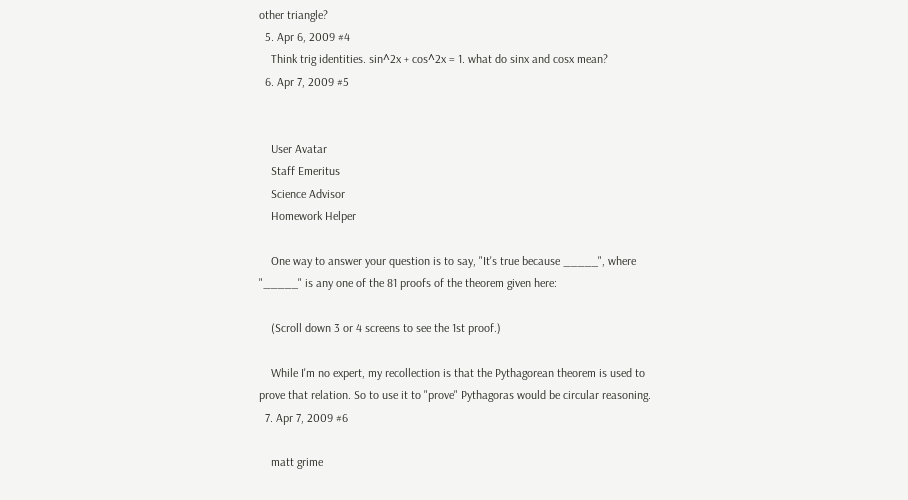other triangle?
  5. Apr 6, 2009 #4
    Think trig identities. sin^2x + cos^2x = 1. what do sinx and cosx mean?
  6. Apr 7, 2009 #5


    User Avatar
    Staff Emeritus
    Science Advisor
    Homework Helper

    One way to answer your question is to say, "It's true because _____", where "_____" is any one of the 81 proofs of the theorem given here:

    (Scroll down 3 or 4 screens to see the 1st proof.)

    While I'm no expert, my recollection is that the Pythagorean theorem is used to prove that relation. So to use it to "prove" Pythagoras would be circular reasoning.
  7. Apr 7, 2009 #6

    matt grime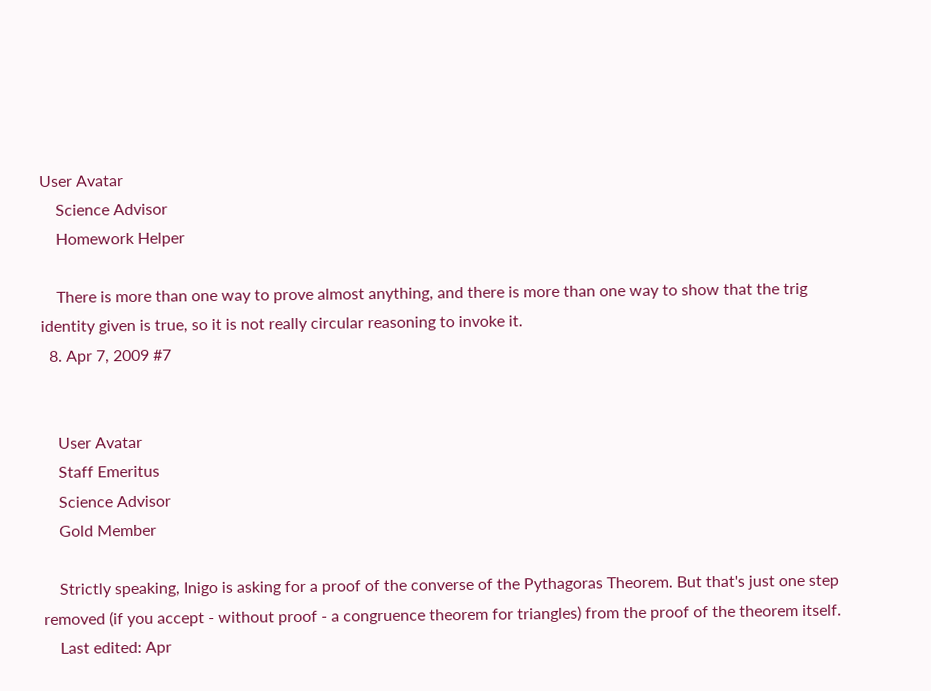User Avatar
    Science Advisor
    Homework Helper

    There is more than one way to prove almost anything, and there is more than one way to show that the trig identity given is true, so it is not really circular reasoning to invoke it.
  8. Apr 7, 2009 #7


    User Avatar
    Staff Emeritus
    Science Advisor
    Gold Member

    Strictly speaking, Inigo is asking for a proof of the converse of the Pythagoras Theorem. But that's just one step removed (if you accept - without proof - a congruence theorem for triangles) from the proof of the theorem itself.
    Last edited: Apr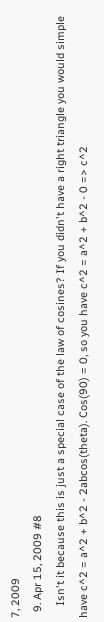7, 2009
  9. Apr 15, 2009 #8
    Isn't it because this is just a special case of the law of cosines? If you didn't have a right triangle you would simple have c^2 = a^2 + b^2 - 2abcos(theta). Cos(90) = 0, so you have c^2 = a^2 + b^2 - 0 => c^2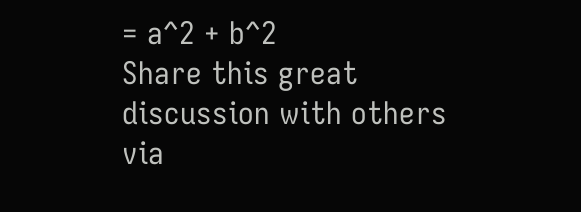= a^2 + b^2
Share this great discussion with others via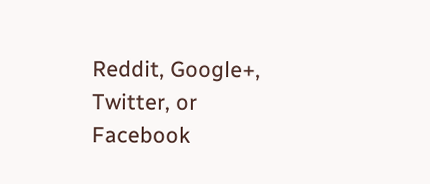Reddit, Google+, Twitter, or Facebook